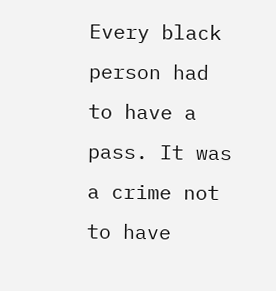Every black person had to have a pass. It was a crime not to have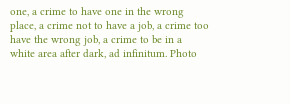one, a crime to have one in the wrong place, a crime not to have a job, a crime too have the wrong job, a crime to be in a white area after dark, ad infinitum. Photo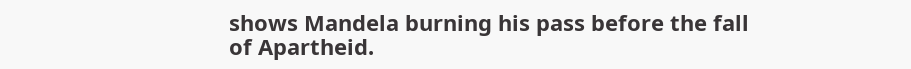shows Mandela burning his pass before the fall of Apartheid.